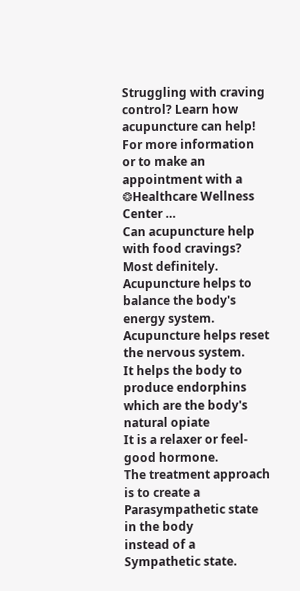Struggling with craving control? Learn how acupuncture can help! For more information or to make an appointment with a ❂Healthcare Wellness Center …
Can acupuncture help with food cravings?
Most definitely.
Acupuncture helps to balance the body's energy system.
Acupuncture helps reset the nervous system.
It helps the body to produce endorphins
which are the body's natural opiate
It is a relaxer or feel-good hormone.
The treatment approach is to create a Parasympathetic state in the body
instead of a Sympathetic state.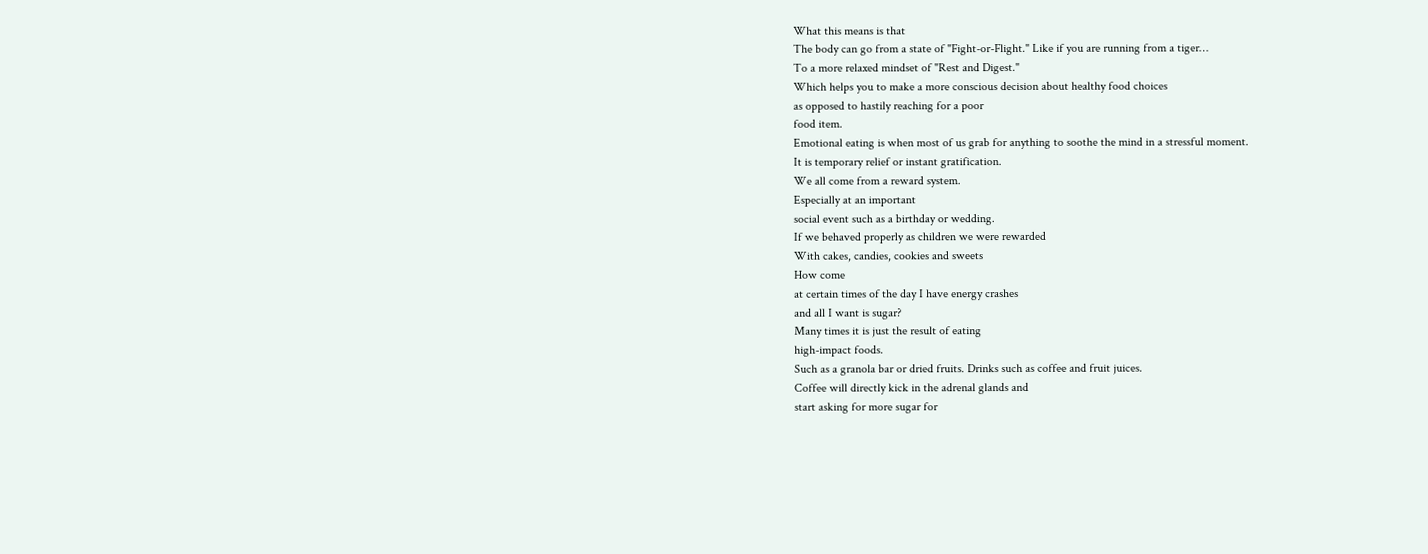What this means is that
The body can go from a state of "Fight-or-Flight." Like if you are running from a tiger…
To a more relaxed mindset of "Rest and Digest."
Which helps you to make a more conscious decision about healthy food choices
as opposed to hastily reaching for a poor
food item.
Emotional eating is when most of us grab for anything to soothe the mind in a stressful moment.
It is temporary relief or instant gratification.
We all come from a reward system.
Especially at an important
social event such as a birthday or wedding.
If we behaved properly as children we were rewarded
With cakes, candies, cookies and sweets
How come
at certain times of the day I have energy crashes
and all I want is sugar?
Many times it is just the result of eating
high-impact foods.
Such as a granola bar or dried fruits. Drinks such as coffee and fruit juices.
Coffee will directly kick in the adrenal glands and
start asking for more sugar for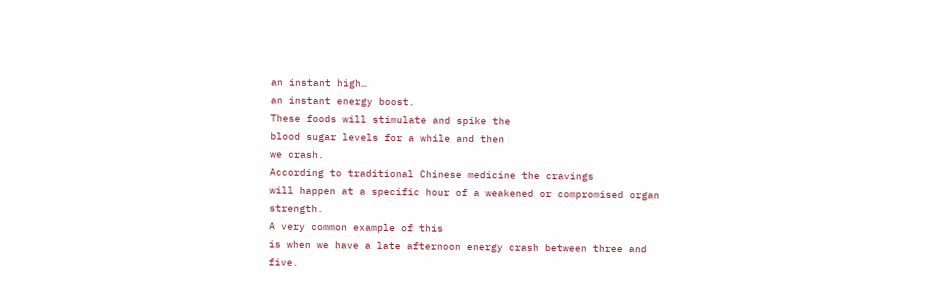an instant high…
an instant energy boost.
These foods will stimulate and spike the
blood sugar levels for a while and then
we crash.
According to traditional Chinese medicine the cravings
will happen at a specific hour of a weakened or compromised organ strength.
A very common example of this
is when we have a late afternoon energy crash between three and five.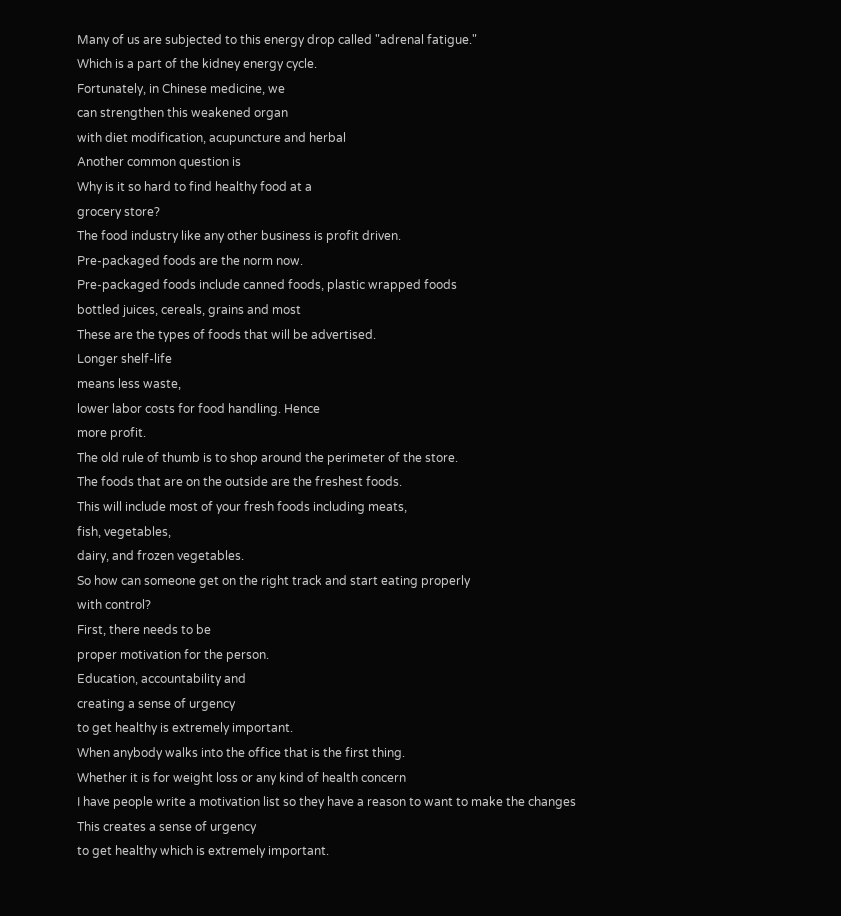Many of us are subjected to this energy drop called "adrenal fatigue."
Which is a part of the kidney energy cycle.
Fortunately, in Chinese medicine, we
can strengthen this weakened organ
with diet modification, acupuncture and herbal
Another common question is
Why is it so hard to find healthy food at a
grocery store?
The food industry like any other business is profit driven.
Pre-packaged foods are the norm now.
Pre-packaged foods include canned foods, plastic wrapped foods
bottled juices, cereals, grains and most
These are the types of foods that will be advertised.
Longer shelf-life
means less waste,
lower labor costs for food handling. Hence
more profit.
The old rule of thumb is to shop around the perimeter of the store.
The foods that are on the outside are the freshest foods.
This will include most of your fresh foods including meats,
fish, vegetables,
dairy, and frozen vegetables.
So how can someone get on the right track and start eating properly
with control?
First, there needs to be
proper motivation for the person.
Education, accountability and
creating a sense of urgency
to get healthy is extremely important.
When anybody walks into the office that is the first thing.
Whether it is for weight loss or any kind of health concern
I have people write a motivation list so they have a reason to want to make the changes
This creates a sense of urgency
to get healthy which is extremely important.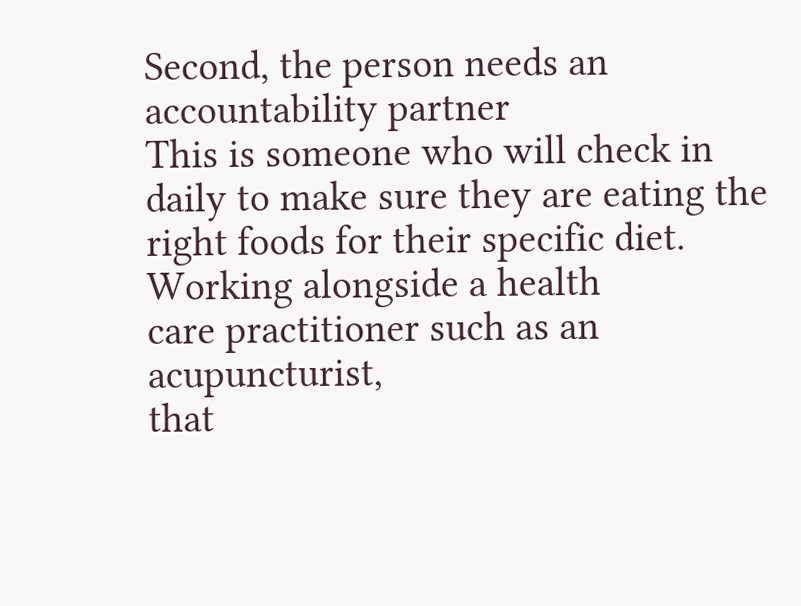Second, the person needs an
accountability partner
This is someone who will check in daily to make sure they are eating the right foods for their specific diet.
Working alongside a health
care practitioner such as an acupuncturist,
that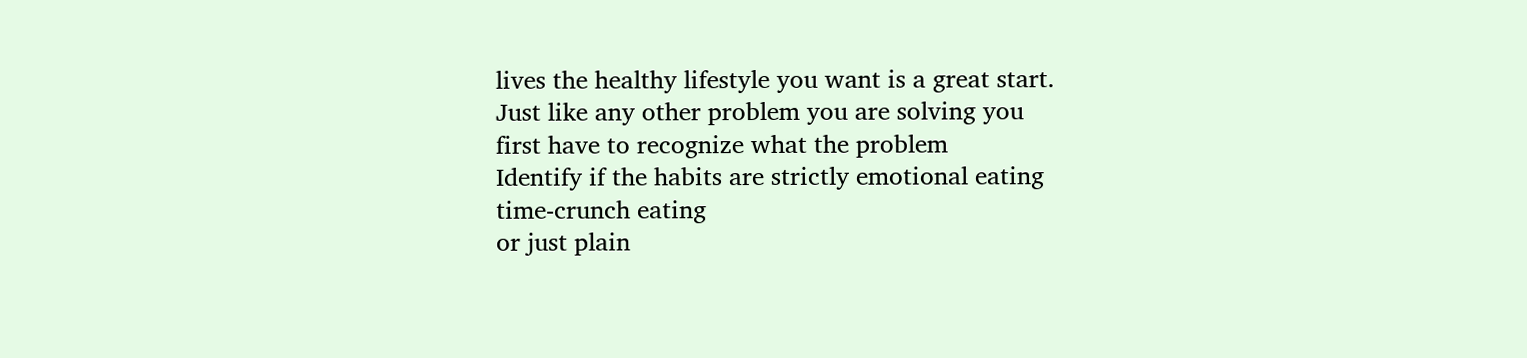lives the healthy lifestyle you want is a great start.
Just like any other problem you are solving you
first have to recognize what the problem
Identify if the habits are strictly emotional eating
time-crunch eating
or just plain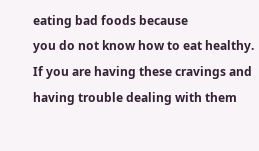eating bad foods because
you do not know how to eat healthy.
If you are having these cravings and
having trouble dealing with them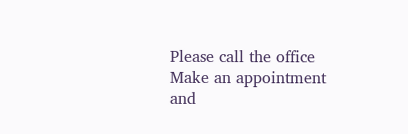Please call the office
Make an appointment
and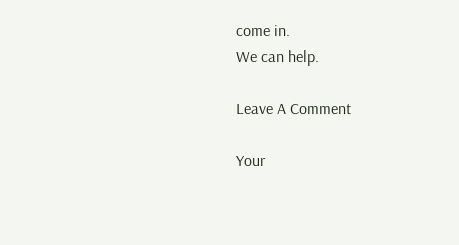come in.
We can help.

Leave A Comment

Your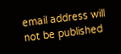email address will not be published